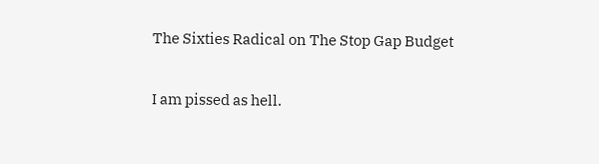The Sixties Radical on The Stop Gap Budget

I am pissed as hell.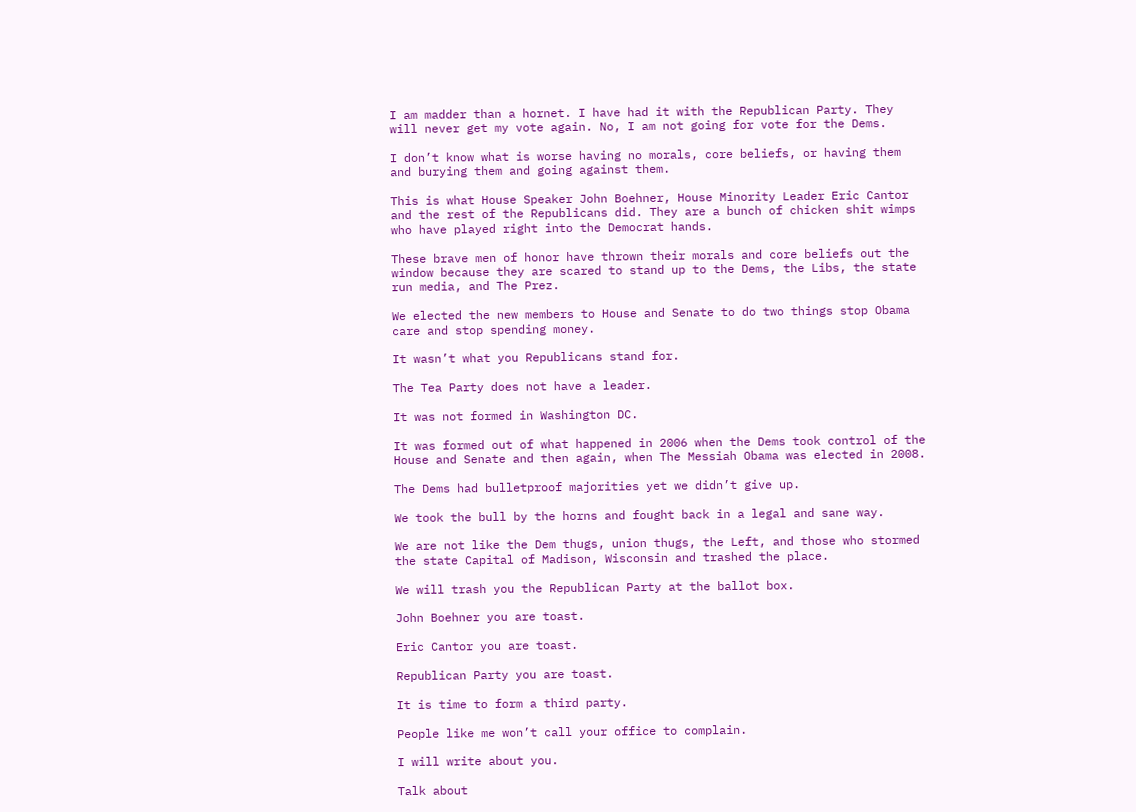I am madder than a hornet. I have had it with the Republican Party. They will never get my vote again. No, I am not going for vote for the Dems.

I don’t know what is worse having no morals, core beliefs, or having them and burying them and going against them.

This is what House Speaker John Boehner, House Minority Leader Eric Cantor and the rest of the Republicans did. They are a bunch of chicken shit wimps who have played right into the Democrat hands.

These brave men of honor have thrown their morals and core beliefs out the window because they are scared to stand up to the Dems, the Libs, the state run media, and The Prez.

We elected the new members to House and Senate to do two things stop Obama care and stop spending money.

It wasn’t what you Republicans stand for.

The Tea Party does not have a leader.

It was not formed in Washington DC.

It was formed out of what happened in 2006 when the Dems took control of the House and Senate and then again, when The Messiah Obama was elected in 2008.

The Dems had bulletproof majorities yet we didn’t give up.

We took the bull by the horns and fought back in a legal and sane way.

We are not like the Dem thugs, union thugs, the Left, and those who stormed the state Capital of Madison, Wisconsin and trashed the place.

We will trash you the Republican Party at the ballot box.

John Boehner you are toast.

Eric Cantor you are toast.

Republican Party you are toast.

It is time to form a third party.

People like me won’t call your office to complain.

I will write about you.

Talk about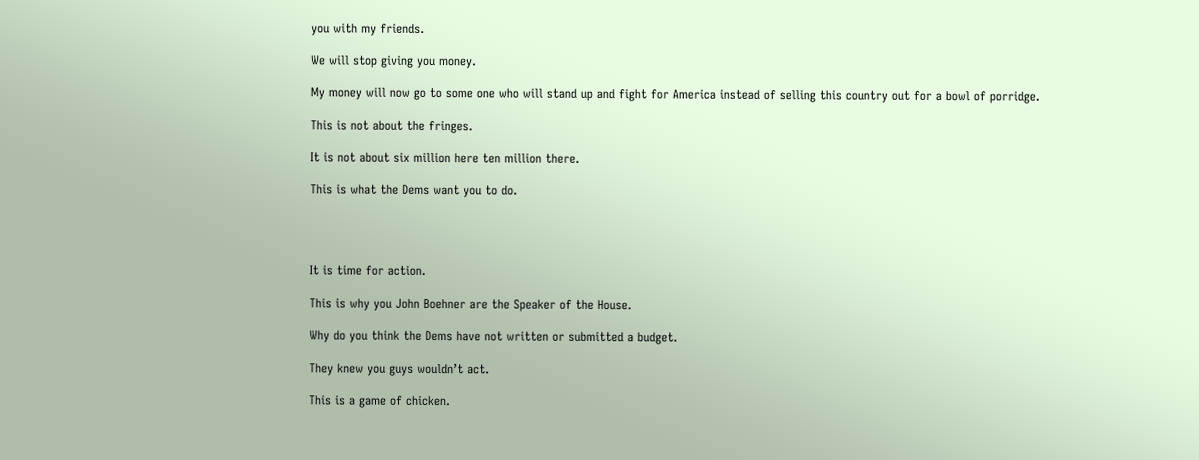you with my friends.

We will stop giving you money.

My money will now go to some one who will stand up and fight for America instead of selling this country out for a bowl of porridge.

This is not about the fringes.

It is not about six million here ten million there.

This is what the Dems want you to do.




It is time for action.

This is why you John Boehner are the Speaker of the House.

Why do you think the Dems have not written or submitted a budget.

They knew you guys wouldn’t act.

This is a game of chicken.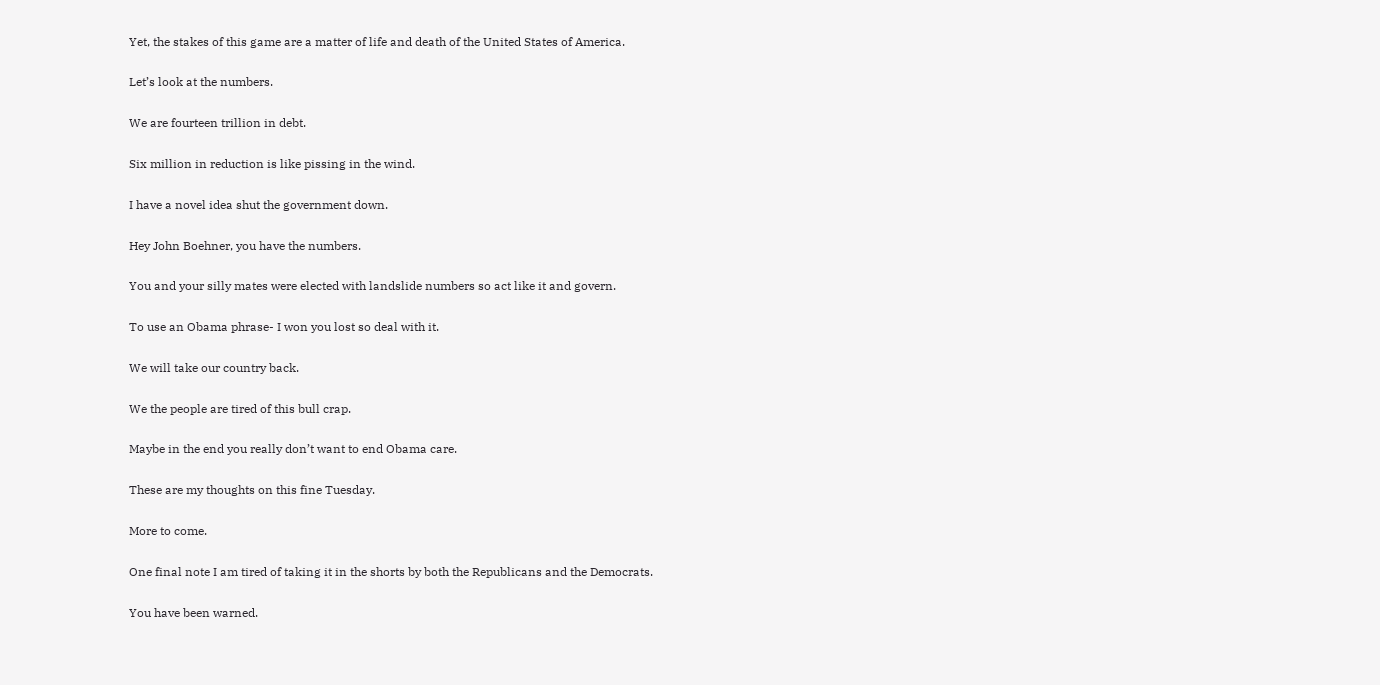Yet, the stakes of this game are a matter of life and death of the United States of America.

Let’s look at the numbers.

We are fourteen trillion in debt.

Six million in reduction is like pissing in the wind.

I have a novel idea shut the government down.

Hey John Boehner, you have the numbers.

You and your silly mates were elected with landslide numbers so act like it and govern.

To use an Obama phrase- I won you lost so deal with it.

We will take our country back.

We the people are tired of this bull crap.

Maybe in the end you really don’t want to end Obama care.

These are my thoughts on this fine Tuesday.

More to come.

One final note I am tired of taking it in the shorts by both the Republicans and the Democrats.

You have been warned.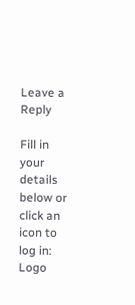Leave a Reply

Fill in your details below or click an icon to log in: Logo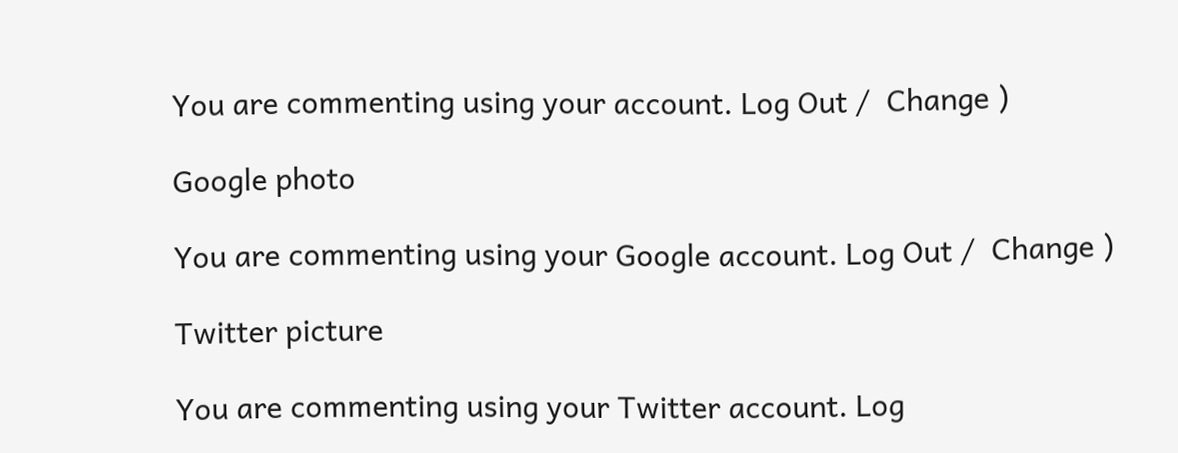You are commenting using your account. Log Out /  Change )

Google photo

You are commenting using your Google account. Log Out /  Change )

Twitter picture

You are commenting using your Twitter account. Log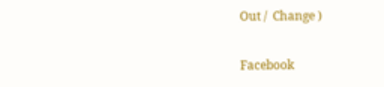Out /  Change )

Facebook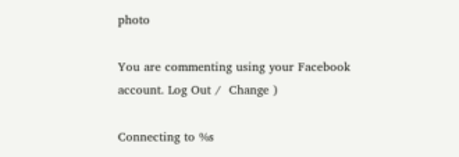photo

You are commenting using your Facebook account. Log Out /  Change )

Connecting to %s